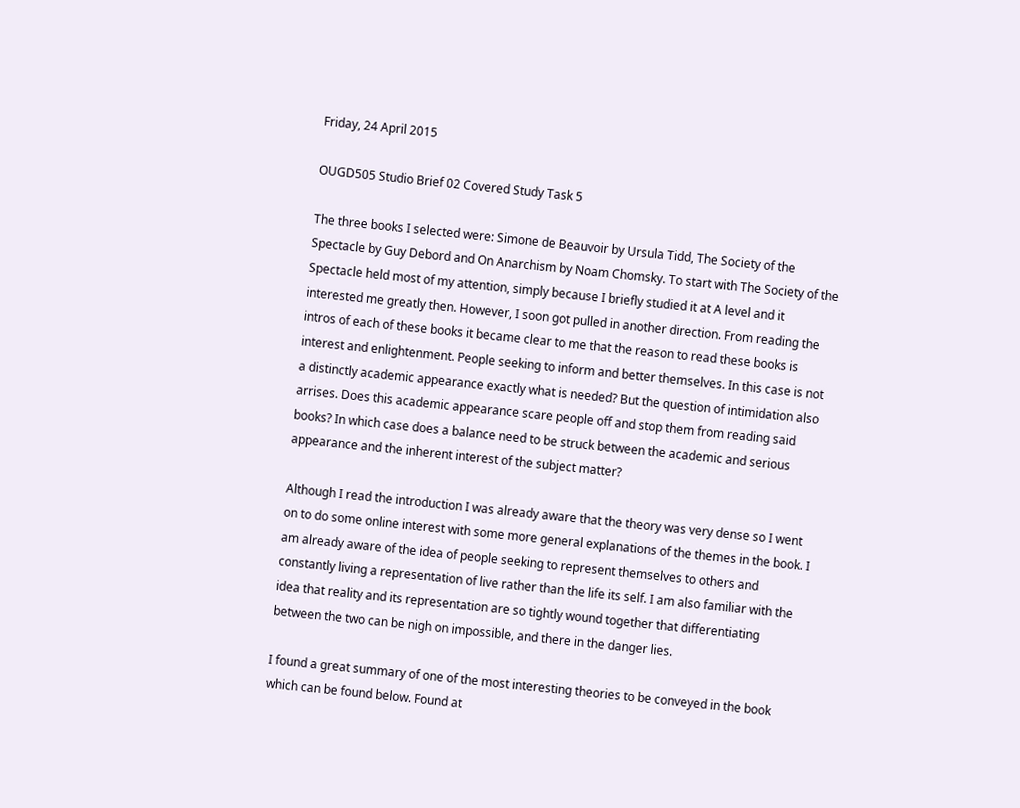Friday, 24 April 2015

OUGD505 Studio Brief 02 Covered Study Task 5

The three books I selected were: Simone de Beauvoir by Ursula Tidd, The Society of the Spectacle by Guy Debord and On Anarchism by Noam Chomsky. To start with The Society of the Spectacle held most of my attention, simply because I briefly studied it at A level and it interested me greatly then. However, I soon got pulled in another direction. From reading the intros of each of these books it became clear to me that the reason to read these books is interest and enlightenment. People seeking to inform and better themselves. In this case is not a distinctly academic appearance exactly what is needed? But the question of intimidation also arrises. Does this academic appearance scare people off and stop them from reading said books? In which case does a balance need to be struck between the academic and serious appearance and the inherent interest of the subject matter?

Although I read the introduction I was already aware that the theory was very dense so I went on to do some online interest with some more general explanations of the themes in the book. I am already aware of the idea of people seeking to represent themselves to others and constantly living a representation of live rather than the life its self. I am also familiar with the idea that reality and its representation are so tightly wound together that differentiating between the two can be nigh on impossible, and there in the danger lies.

I found a great summary of one of the most interesting theories to be conveyed in the book which can be found below. Found at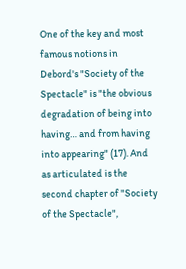One of the key and most famous notions in Debord's "Society of the Spectacle" is "the obvious degradation of being into having… and from having into appearing" (17). And as articulated is the second chapter of "Society of the Spectacle",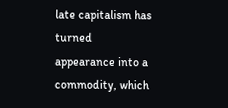late capitalism has turned appearance into a commodity, which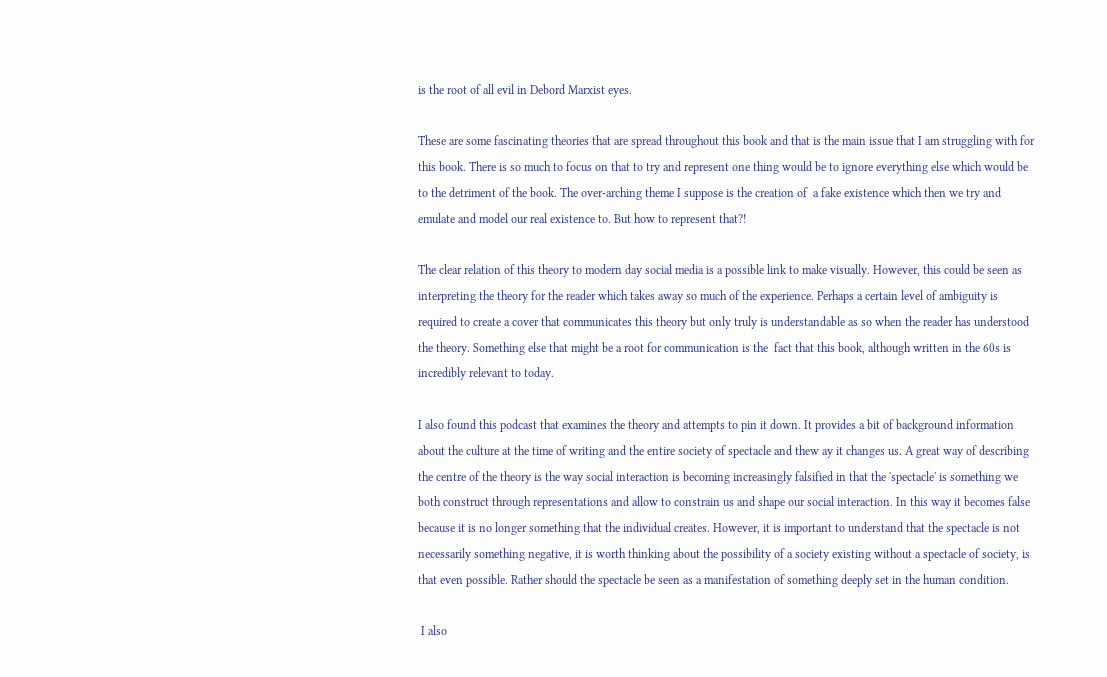is the root of all evil in Debord Marxist eyes.

These are some fascinating theories that are spread throughout this book and that is the main issue that I am struggling with for this book. There is so much to focus on that to try and represent one thing would be to ignore everything else which would be to the detriment of the book. The over-arching theme I suppose is the creation of  a fake existence which then we try and emulate and model our real existence to. But how to represent that?!

The clear relation of this theory to modern day social media is a possible link to make visually. However, this could be seen as interpreting the theory for the reader which takes away so much of the experience. Perhaps a certain level of ambiguity is required to create a cover that communicates this theory but only truly is understandable as so when the reader has understood the theory. Something else that might be a root for communication is the  fact that this book, although written in the 60s is incredibly relevant to today.

I also found this podcast that examines the theory and attempts to pin it down. It provides a bit of background information about the culture at the time of writing and the entire society of spectacle and thew ay it changes us. A great way of describing the centre of the theory is the way social interaction is becoming increasingly falsified in that the 'spectacle' is something we both construct through representations and allow to constrain us and shape our social interaction. In this way it becomes false because it is no longer something that the individual creates. However, it is important to understand that the spectacle is not necessarily something negative, it is worth thinking about the possibility of a society existing without a spectacle of society, is that even possible. Rather should the spectacle be seen as a manifestation of something deeply set in the human condition.

 I also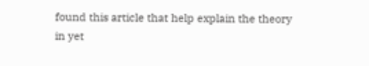found this article that help explain the theory in yet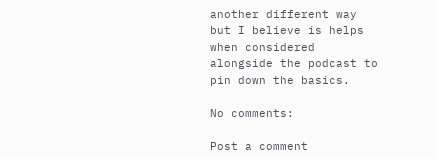another different way but I believe is helps when considered alongside the podcast to pin down the basics.

No comments:

Post a comment